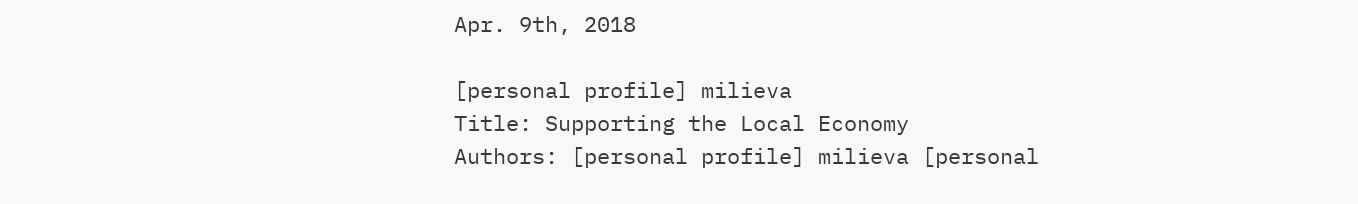Apr. 9th, 2018

[personal profile] milieva
Title: Supporting the Local Economy
Authors: [personal profile] milieva [personal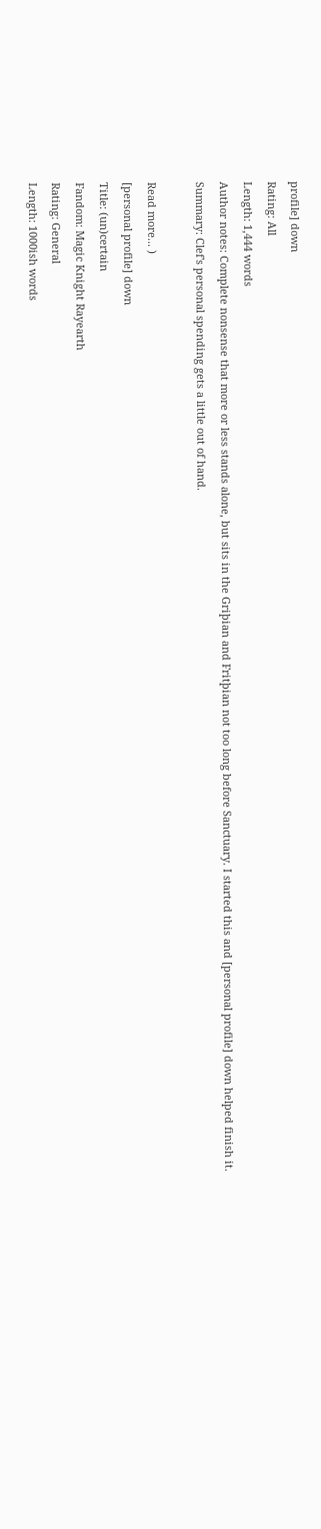profile] down
Rating: All
Length: 1,444 words
Author notes: Complete nonsense that more or less stands alone, but sits in the Griþian and Fritþian not too long before Sanctuary. I started this and [personal profile] down helped finish it.
Summary: Clef's personal spending gets a little out of hand.

Read more... )
[personal profile] down
Title: (un)certain
Fandom: Magic Knight Rayearth
Rating: General
Length: 1000ish words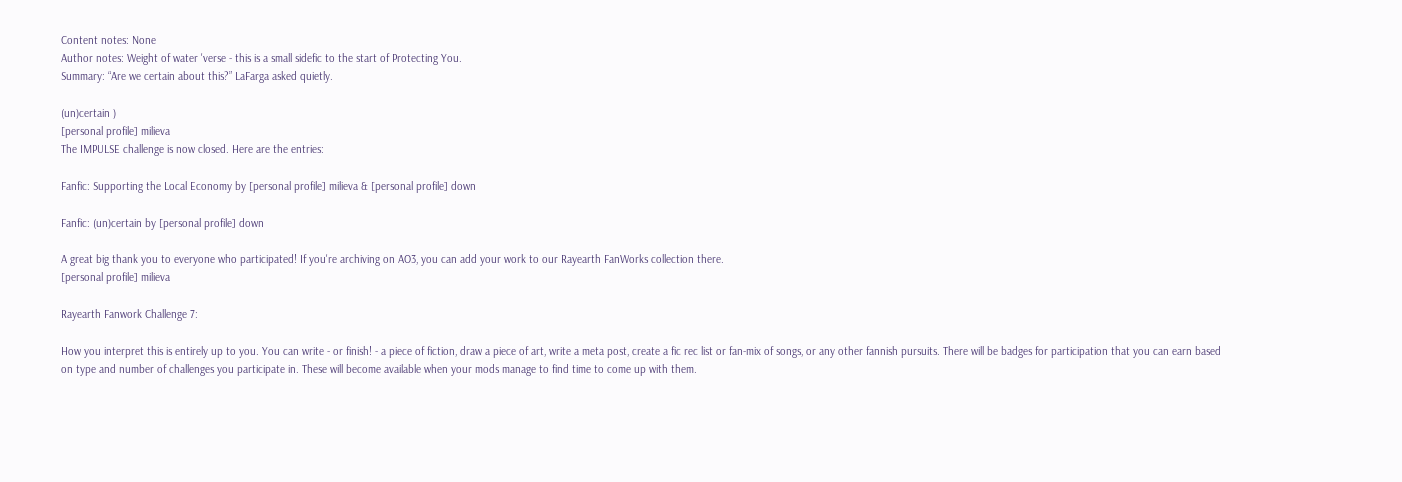Content notes: None
Author notes: Weight of water 'verse - this is a small sidefic to the start of Protecting You.
Summary: “Are we certain about this?” LaFarga asked quietly.

(un)certain )
[personal profile] milieva
The IMPULSE challenge is now closed. Here are the entries:

Fanfic: Supporting the Local Economy by [personal profile] milieva & [personal profile] down

Fanfic: (un)certain by [personal profile] down

A great big thank you to everyone who participated! If you're archiving on AO3, you can add your work to our Rayearth FanWorks collection there.
[personal profile] milieva

Rayearth Fanwork Challenge 7:

How you interpret this is entirely up to you. You can write - or finish! - a piece of fiction, draw a piece of art, write a meta post, create a fic rec list or fan-mix of songs, or any other fannish pursuits. There will be badges for participation that you can earn based on type and number of challenges you participate in. These will become available when your mods manage to find time to come up with them.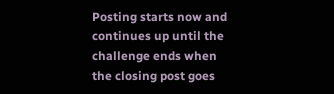Posting starts now and continues up until the challenge ends when the closing post goes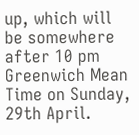up, which will be somewhere after 10 pm Greenwich Mean Time on Sunday, 29th April.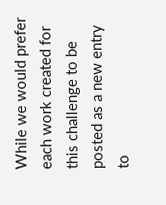While we would prefer each work created for this challenge to be posted as a new entry to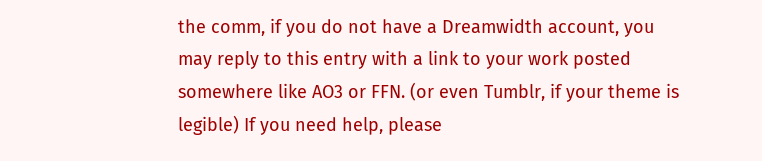the comm, if you do not have a Dreamwidth account, you may reply to this entry with a link to your work posted somewhere like AO3 or FFN. (or even Tumblr, if your theme is legible) If you need help, please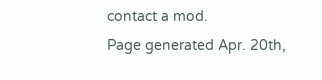contact a mod.
Page generated Apr. 20th,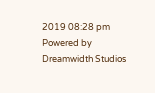2019 08:28 pm
Powered by Dreamwidth Studios